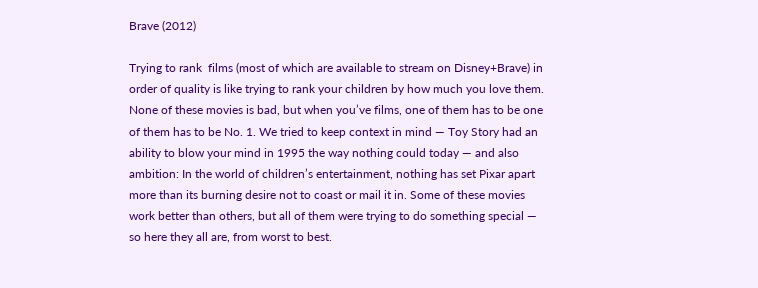Brave (2012)

Trying to rank  films (most of which are available to stream on Disney+Brave) in order of quality is like trying to rank your children by how much you love them. None of these movies is bad, but when you’ve films, one of them has to be one of them has to be No. 1. We tried to keep context in mind — Toy Story had an ability to blow your mind in 1995 the way nothing could today — and also ambition: In the world of children’s entertainment, nothing has set Pixar apart more than its burning desire not to coast or mail it in. Some of these movies work better than others, but all of them were trying to do something special — so here they all are, from worst to best.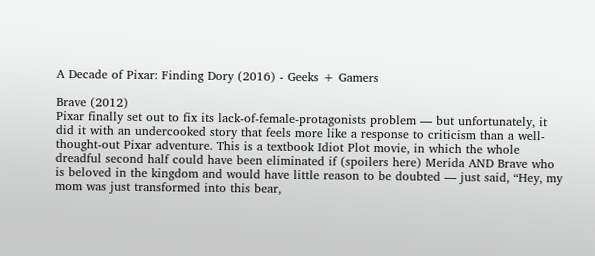A Decade of Pixar: Finding Dory (2016) - Geeks + Gamers

Brave (2012)
Pixar finally set out to fix its lack-of-female-protagonists problem — but unfortunately, it did it with an undercooked story that feels more like a response to criticism than a well-thought-out Pixar adventure. This is a textbook Idiot Plot movie, in which the whole dreadful second half could have been eliminated if (spoilers here) Merida AND Brave who is beloved in the kingdom and would have little reason to be doubted — just said, “Hey, my mom was just transformed into this bear,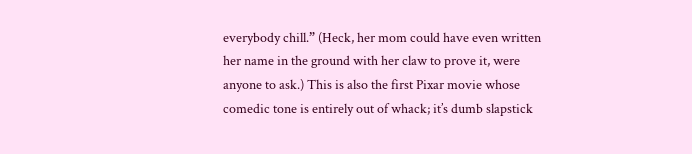everybody chill.” (Heck, her mom could have even written her name in the ground with her claw to prove it, were anyone to ask.) This is also the first Pixar movie whose comedic tone is entirely out of whack; it’s dumb slapstick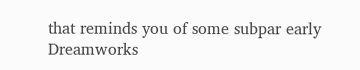that reminds you of some subpar early Dreamworks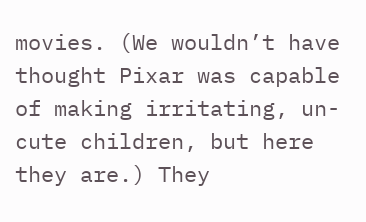movies. (We wouldn’t have thought Pixar was capable of making irritating, un-cute children, but here they are.) They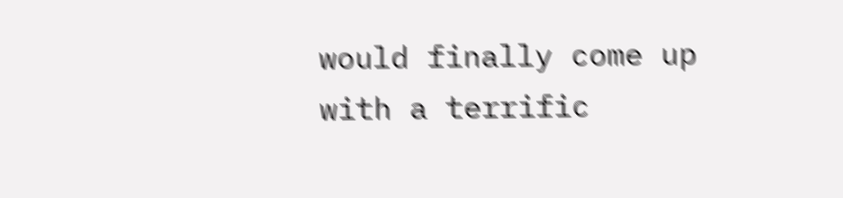would finally come up with a terrific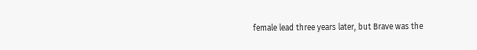female lead three years later, but Brave was the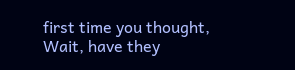first time you thought, Wait, have they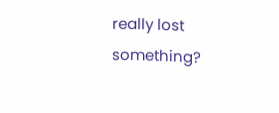really lost something?